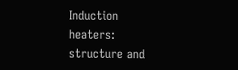Induction heaters: structure and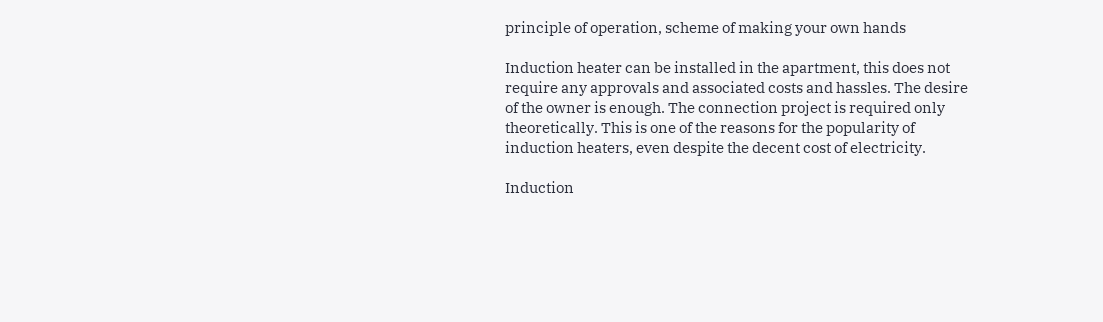principle of operation, scheme of making your own hands

Induction heater can be installed in the apartment, this does not require any approvals and associated costs and hassles. The desire of the owner is enough. The connection project is required only theoretically. This is one of the reasons for the popularity of induction heaters, even despite the decent cost of electricity.

Induction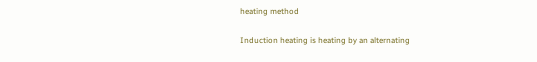heating method

Induction heating is heating by an alternating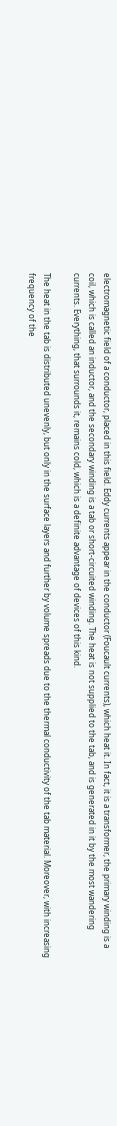electromagnetic field of a conductor, placed in this field. Eddy currents appear in the conductor (Foucault currents), which heat it. In fact, it is a transformer, the primary winding is a coil, which is called an inductor, and the secondary winding is a tab or short-circuited winding. The heat is not supplied to the tab, and is generated in it by the most wandering currents. Everything, that surrounds it, remains cold, which is a definite advantage of devices of this kind.

The heat in the tab is distributed unevenly, but only in the surface layers and further by volume spreads due to the thermal conductivity of the tab material. Moreover, with increasing frequency of the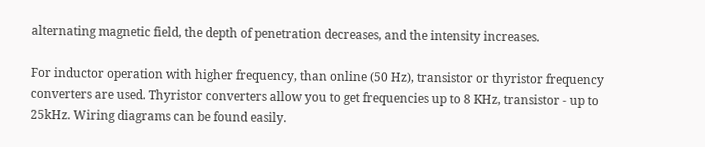alternating magnetic field, the depth of penetration decreases, and the intensity increases.

For inductor operation with higher frequency, than online (50 Hz), transistor or thyristor frequency converters are used. Thyristor converters allow you to get frequencies up to 8 KHz, transistor - up to 25kHz. Wiring diagrams can be found easily.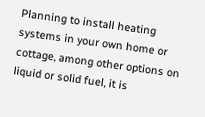Planning to install heating systems in your own home or cottage, among other options on liquid or solid fuel, it is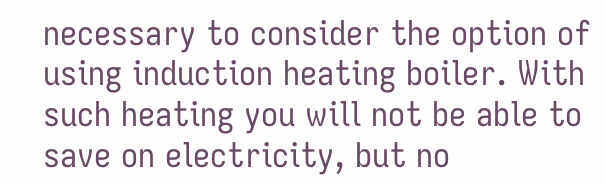necessary to consider the option of using induction heating boiler. With such heating you will not be able to save on electricity, but no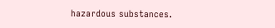hazardous substances.